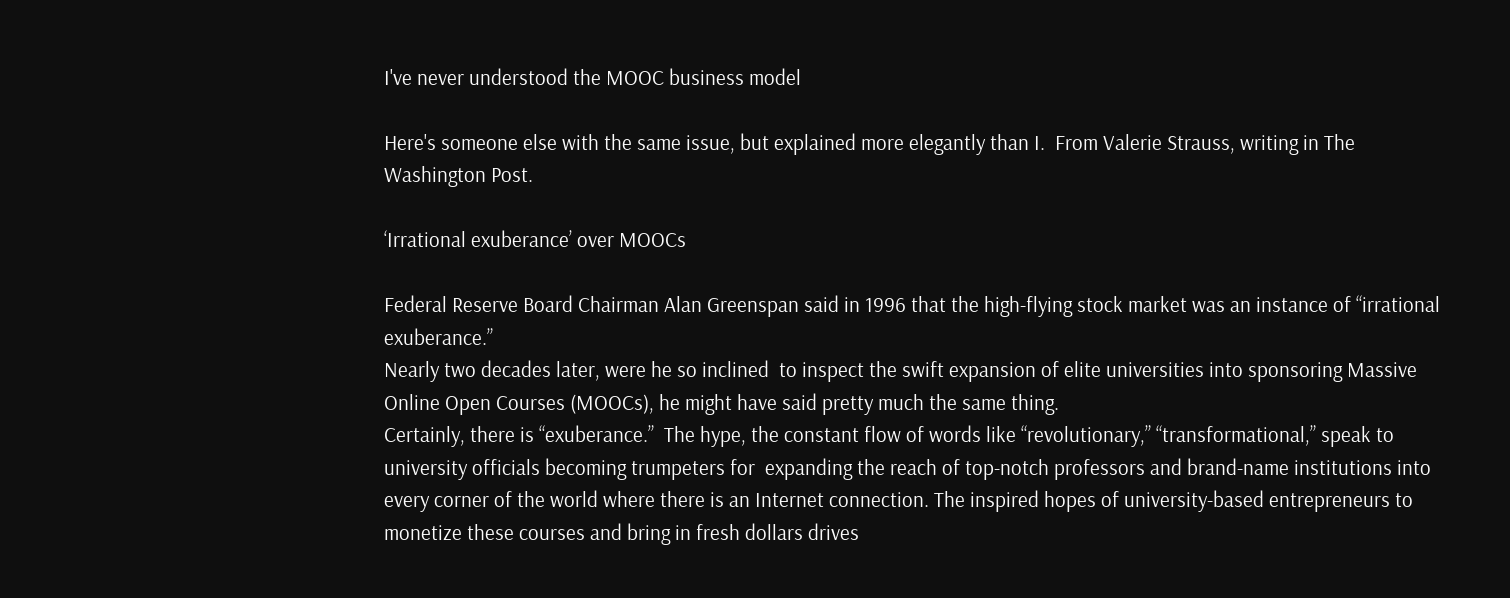I've never understood the MOOC business model

Here's someone else with the same issue, but explained more elegantly than I.  From Valerie Strauss, writing in The Washington Post.

‘Irrational exuberance’ over MOOCs

Federal Reserve Board Chairman Alan Greenspan said in 1996 that the high-flying stock market was an instance of “irrational exuberance.”
Nearly two decades later, were he so inclined  to inspect the swift expansion of elite universities into sponsoring Massive Online Open Courses (MOOCs), he might have said pretty much the same thing.
Certainly, there is “exuberance.”  The hype, the constant flow of words like “revolutionary,” “transformational,” speak to university officials becoming trumpeters for  expanding the reach of top-notch professors and brand-name institutions into every corner of the world where there is an Internet connection. The inspired hopes of university-based entrepreneurs to monetize these courses and bring in fresh dollars drives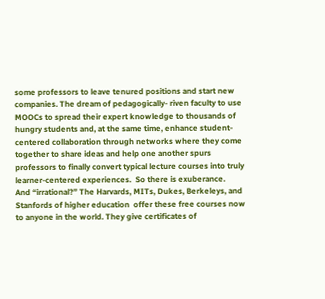some professors to leave tenured positions and start new companies. The dream of pedagogically- riven faculty to use MOOCs to spread their expert knowledge to thousands of hungry students and, at the same time, enhance student-centered collaboration through networks where they come together to share ideas and help one another spurs professors to finally convert typical lecture courses into truly learner-centered experiences.  So there is exuberance.
And “irrational?” The Harvards, MITs, Dukes, Berkeleys, and Stanfords of higher education  offer these free courses now to anyone in the world. They give certificates of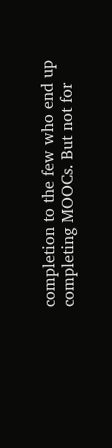completion to the few who end up completing MOOCs. But not for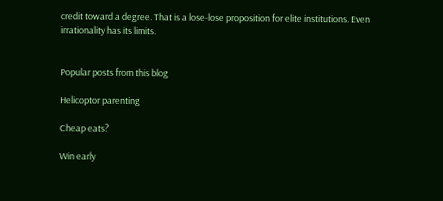credit toward a degree. That is a lose-lose proposition for elite institutions. Even irrationality has its limits.


Popular posts from this blog

Helicoptor parenting

Cheap eats?

Win early